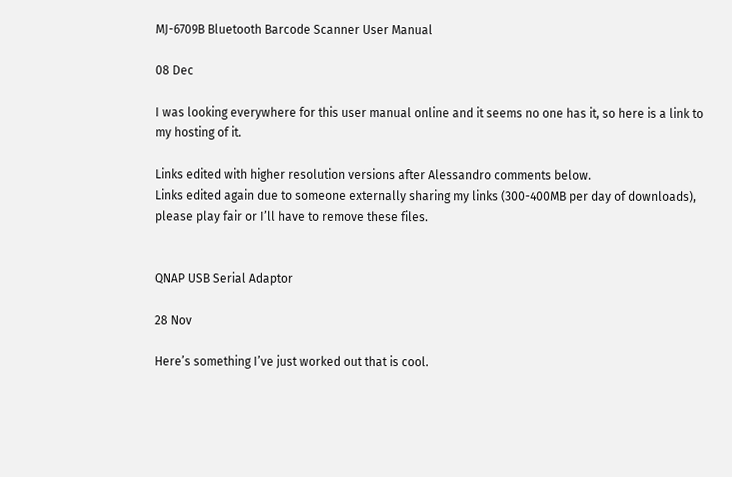MJ-6709B Bluetooth Barcode Scanner User Manual

08 Dec

I was looking everywhere for this user manual online and it seems no one has it, so here is a link to my hosting of it.

Links edited with higher resolution versions after Alessandro comments below.
Links edited again due to someone externally sharing my links (300-400MB per day of downloads), please play fair or I’ll have to remove these files.


QNAP USB Serial Adaptor

28 Nov

Here’s something I’ve just worked out that is cool.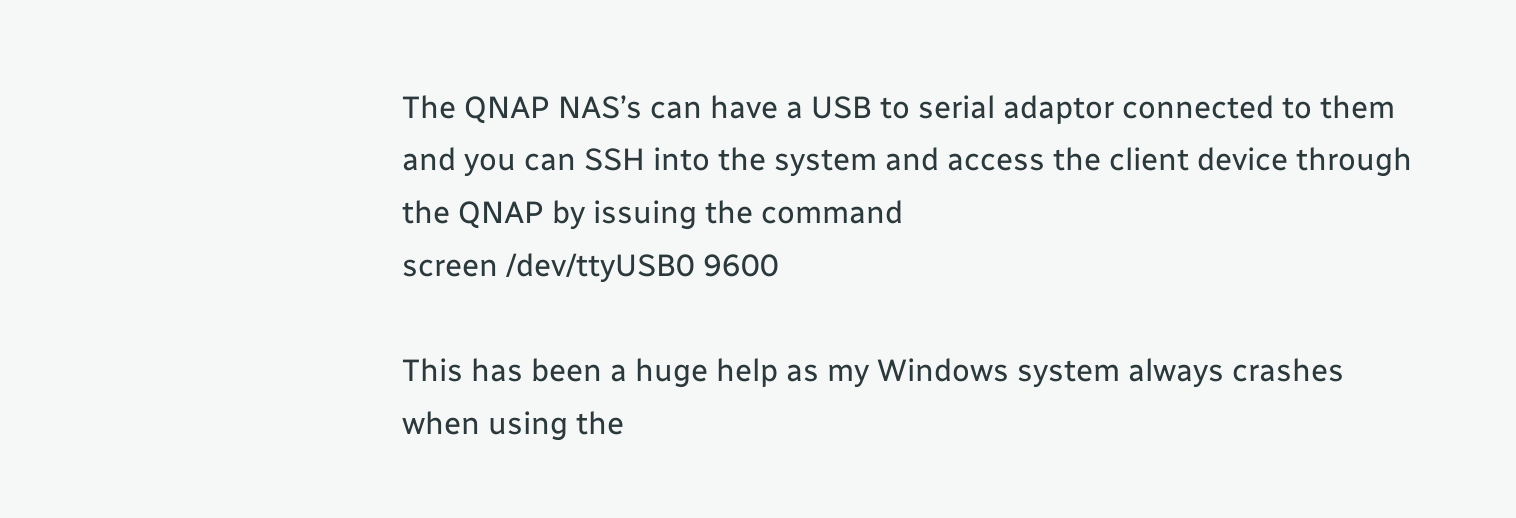The QNAP NAS’s can have a USB to serial adaptor connected to them and you can SSH into the system and access the client device through the QNAP by issuing the command
screen /dev/ttyUSB0 9600

This has been a huge help as my Windows system always crashes when using the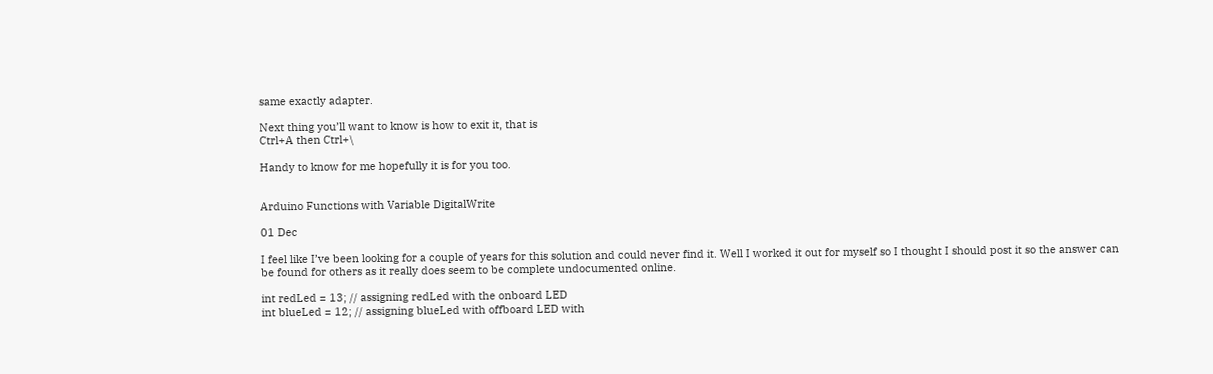same exactly adapter.

Next thing you’ll want to know is how to exit it, that is
Ctrl+A then Ctrl+\

Handy to know for me hopefully it is for you too.


Arduino Functions with Variable DigitalWrite

01 Dec

I feel like I’ve been looking for a couple of years for this solution and could never find it. Well I worked it out for myself so I thought I should post it so the answer can be found for others as it really does seem to be complete undocumented online.

int redLed = 13; // assigning redLed with the onboard LED
int blueLed = 12; // assigning blueLed with offboard LED with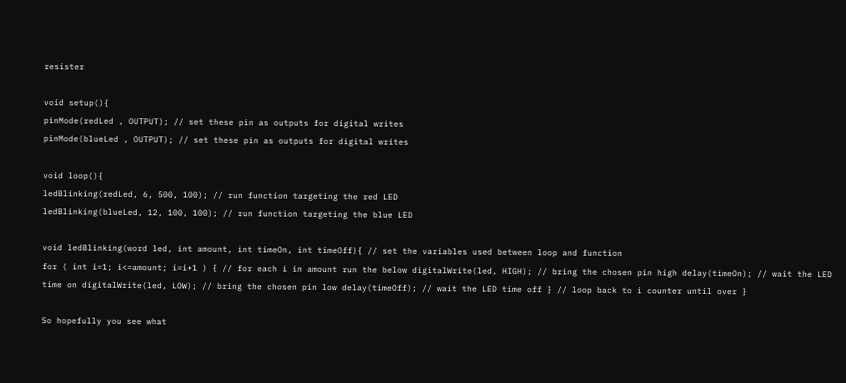resister

void setup(){
pinMode(redLed , OUTPUT); // set these pin as outputs for digital writes
pinMode(blueLed , OUTPUT); // set these pin as outputs for digital writes

void loop(){
ledBlinking(redLed, 6, 500, 100); // run function targeting the red LED
ledBlinking(blueLed, 12, 100, 100); // run function targeting the blue LED

void ledBlinking(word led, int amount, int timeOn, int timeOff){ // set the variables used between loop and function
for ( int i=1; i<=amount; i=i+1 ) { // for each i in amount run the below digitalWrite(led, HIGH); // bring the chosen pin high delay(timeOn); // wait the LED time on digitalWrite(led, LOW); // bring the chosen pin low delay(timeOff); // wait the LED time off } // loop back to i counter until over }

So hopefully you see what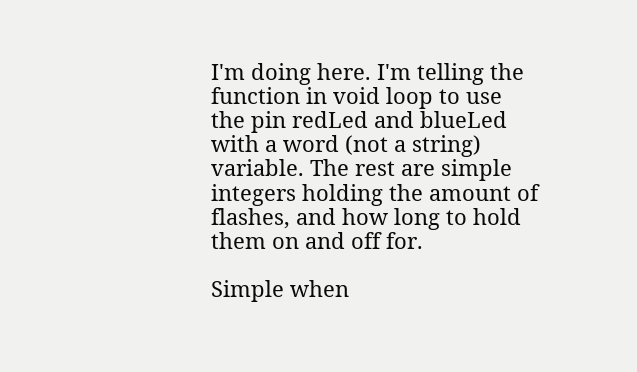I'm doing here. I'm telling the function in void loop to use the pin redLed and blueLed with a word (not a string) variable. The rest are simple integers holding the amount of flashes, and how long to hold them on and off for.

Simple when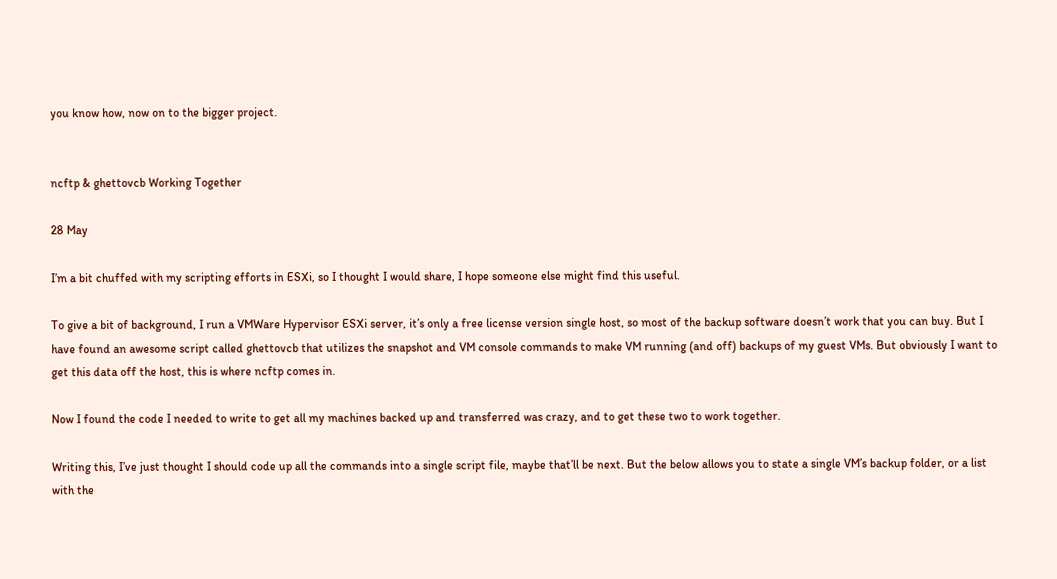you know how, now on to the bigger project.


ncftp & ghettovcb Working Together

28 May

I’m a bit chuffed with my scripting efforts in ESXi, so I thought I would share, I hope someone else might find this useful.

To give a bit of background, I run a VMWare Hypervisor ESXi server, it’s only a free license version single host, so most of the backup software doesn’t work that you can buy. But I have found an awesome script called ghettovcb that utilizes the snapshot and VM console commands to make VM running (and off) backups of my guest VMs. But obviously I want to get this data off the host, this is where ncftp comes in.

Now I found the code I needed to write to get all my machines backed up and transferred was crazy, and to get these two to work together.

Writing this, I’ve just thought I should code up all the commands into a single script file, maybe that’ll be next. But the below allows you to state a single VM’s backup folder, or a list with the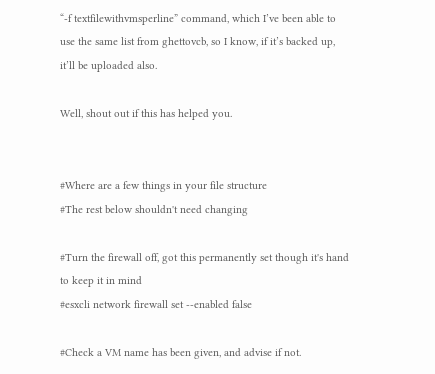“-f textfilewithvmsperline” command, which I’ve been able to use the same list from ghettovcb, so I know, if it’s backed up, it’ll be uploaded also.

Well, shout out if this has helped you.


#Where are a few things in your file structure
#The rest below shouldn't need changing

#Turn the firewall off, got this permanently set though it's hand to keep it in mind
#esxcli network firewall set --enabled false

#Check a VM name has been given, and advise if not.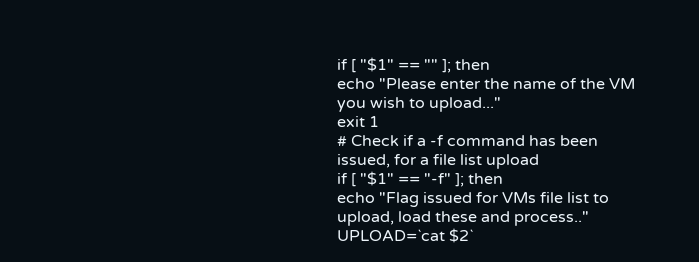if [ "$1" == "" ]; then
echo "Please enter the name of the VM you wish to upload..."
exit 1
# Check if a -f command has been issued, for a file list upload
if [ "$1" == "-f" ]; then
echo "Flag issued for VMs file list to upload, load these and process.."
UPLOAD=`cat $2`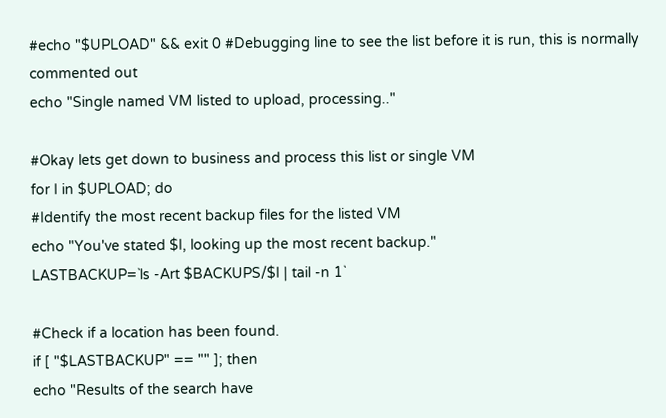#echo "$UPLOAD" && exit 0 #Debugging line to see the list before it is run, this is normally commented out
echo "Single named VM listed to upload, processing.."

#Okay lets get down to business and process this list or single VM
for I in $UPLOAD; do
#Identify the most recent backup files for the listed VM
echo "You've stated $I, looking up the most recent backup."
LASTBACKUP=`ls -Art $BACKUPS/$I | tail -n 1`

#Check if a location has been found.
if [ "$LASTBACKUP" == "" ]; then
echo "Results of the search have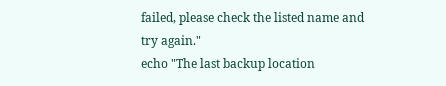failed, please check the listed name and try again."
echo "The last backup location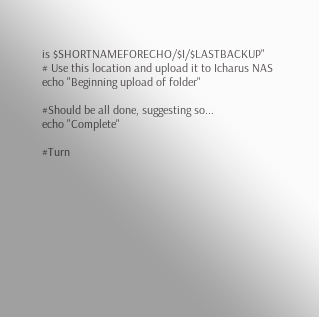is $SHORTNAMEFORECHO/$I/$LASTBACKUP"
# Use this location and upload it to Icharus NAS
echo "Beginning upload of folder"

#Should be all done, suggesting so...
echo "Complete"

#Turn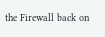the Firewall back on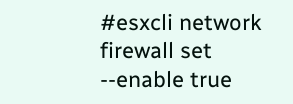#esxcli network firewall set --enable true